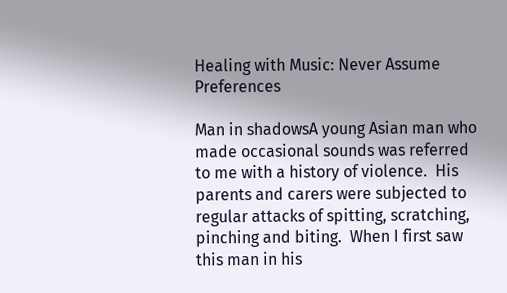Healing with Music: Never Assume Preferences

Man in shadowsA young Asian man who made occasional sounds was referred to me with a history of violence.  His parents and carers were subjected to regular attacks of spitting, scratching, pinching and biting.  When I first saw this man in his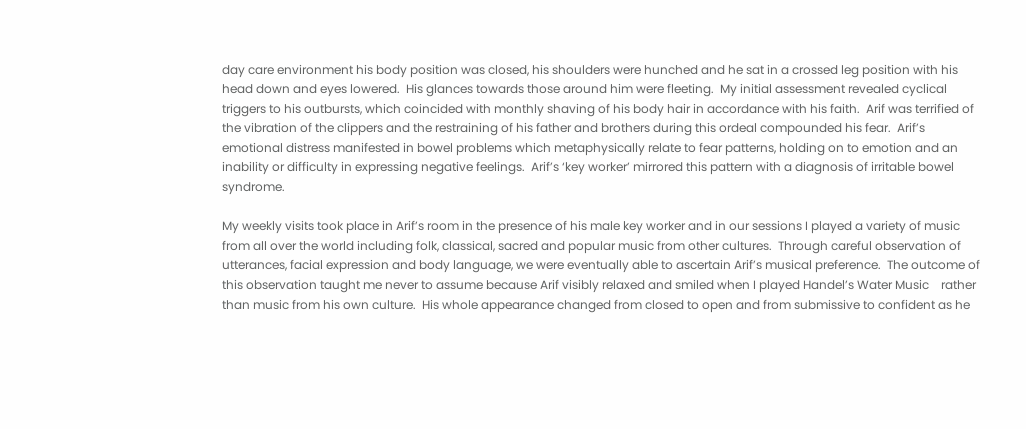day care environment his body position was closed, his shoulders were hunched and he sat in a crossed leg position with his head down and eyes lowered.  His glances towards those around him were fleeting.  My initial assessment revealed cyclical triggers to his outbursts, which coincided with monthly shaving of his body hair in accordance with his faith.  Arif was terrified of the vibration of the clippers and the restraining of his father and brothers during this ordeal compounded his fear.  Arif’s emotional distress manifested in bowel problems which metaphysically relate to fear patterns, holding on to emotion and an inability or difficulty in expressing negative feelings.  Arif’s ‘key worker’ mirrored this pattern with a diagnosis of irritable bowel syndrome.

My weekly visits took place in Arif’s room in the presence of his male key worker and in our sessions I played a variety of music from all over the world including folk, classical, sacred and popular music from other cultures.  Through careful observation of utterances, facial expression and body language, we were eventually able to ascertain Arif’s musical preference.  The outcome of this observation taught me never to assume because Arif visibly relaxed and smiled when I played Handel’s Water Music    rather than music from his own culture.  His whole appearance changed from closed to open and from submissive to confident as he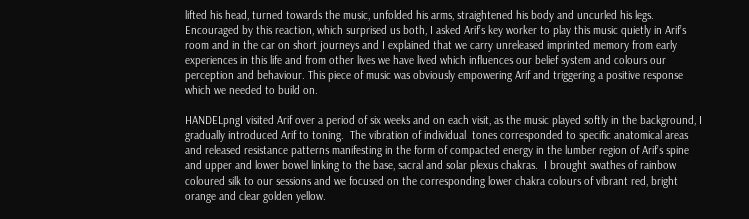lifted his head, turned towards the music, unfolded his arms, straightened his body and uncurled his legs.  Encouraged by this reaction, which surprised us both, I asked Arif’s key worker to play this music quietly in Arif’s room and in the car on short journeys and I explained that we carry unreleased imprinted memory from early experiences in this life and from other lives we have lived which influences our belief system and colours our perception and behaviour. This piece of music was obviously empowering Arif and triggering a positive response which we needed to build on.

HANDELpngI visited Arif over a period of six weeks and on each visit, as the music played softly in the background, I gradually introduced Arif to toning.  The vibration of individual  tones corresponded to specific anatomical areas and released resistance patterns manifesting in the form of compacted energy in the lumber region of Arif’s spine and upper and lower bowel linking to the base, sacral and solar plexus chakras.  I brought swathes of rainbow coloured silk to our sessions and we focused on the corresponding lower chakra colours of vibrant red, bright orange and clear golden yellow.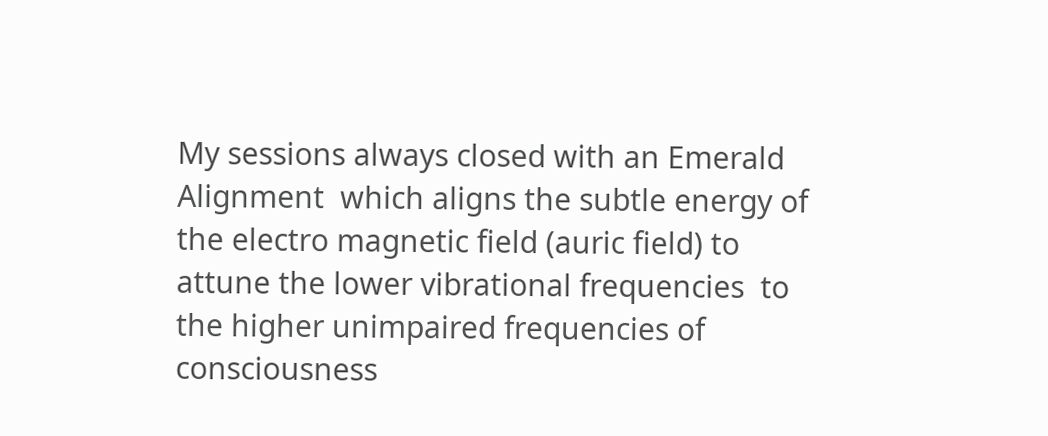My sessions always closed with an Emerald Alignment  which aligns the subtle energy of the electro magnetic field (auric field) to attune the lower vibrational frequencies  to the higher unimpaired frequencies of consciousness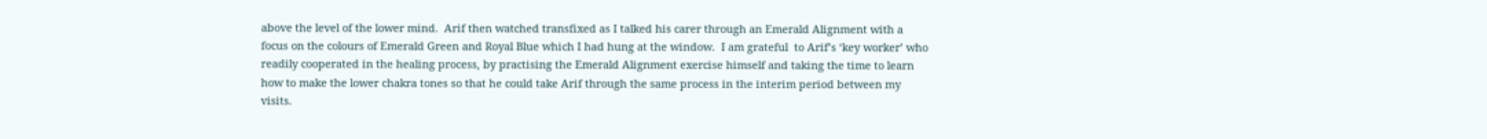above the level of the lower mind.  Arif then watched transfixed as I talked his carer through an Emerald Alignment with a focus on the colours of Emerald Green and Royal Blue which I had hung at the window.  I am grateful  to Arif’s ‘key worker’ who readily cooperated in the healing process, by practising the Emerald Alignment exercise himself and taking the time to learn how to make the lower chakra tones so that he could take Arif through the same process in the interim period between my visits.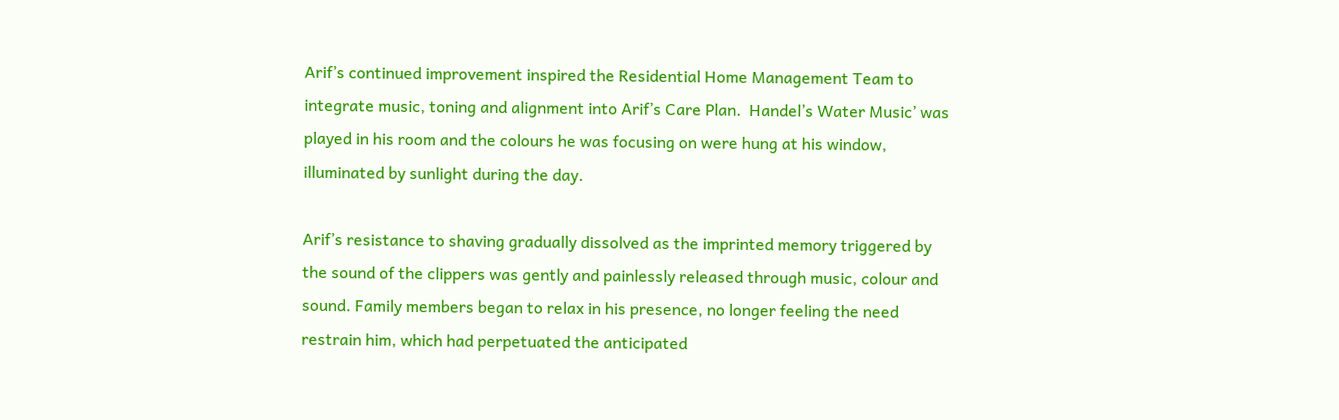Arif’s continued improvement inspired the Residential Home Management Team to integrate music, toning and alignment into Arif’s Care Plan.  Handel’s Water Music’ was played in his room and the colours he was focusing on were hung at his window, illuminated by sunlight during the day.

Arif’s resistance to shaving gradually dissolved as the imprinted memory triggered by the sound of the clippers was gently and painlessly released through music, colour and sound. Family members began to relax in his presence, no longer feeling the need restrain him, which had perpetuated the anticipated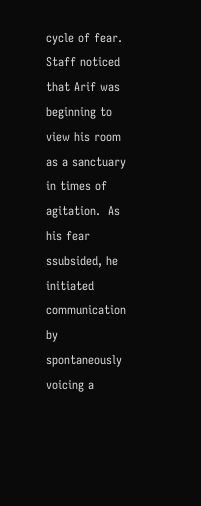cycle of fear.   Staff noticed that Arif was beginning to view his room as a sanctuary in times of agitation.  As his fear ssubsided, he initiated communication by spontaneously voicing a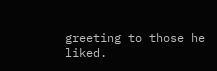greeting to those he liked.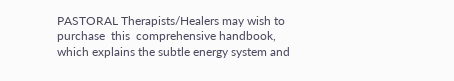PASTORAL Therapists/Healers may wish to purchase  this  comprehensive handbook, which explains the subtle energy system and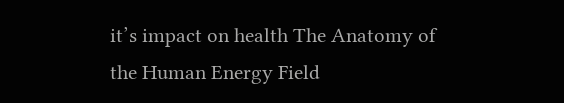it’s impact on health The Anatomy of the Human Energy Field